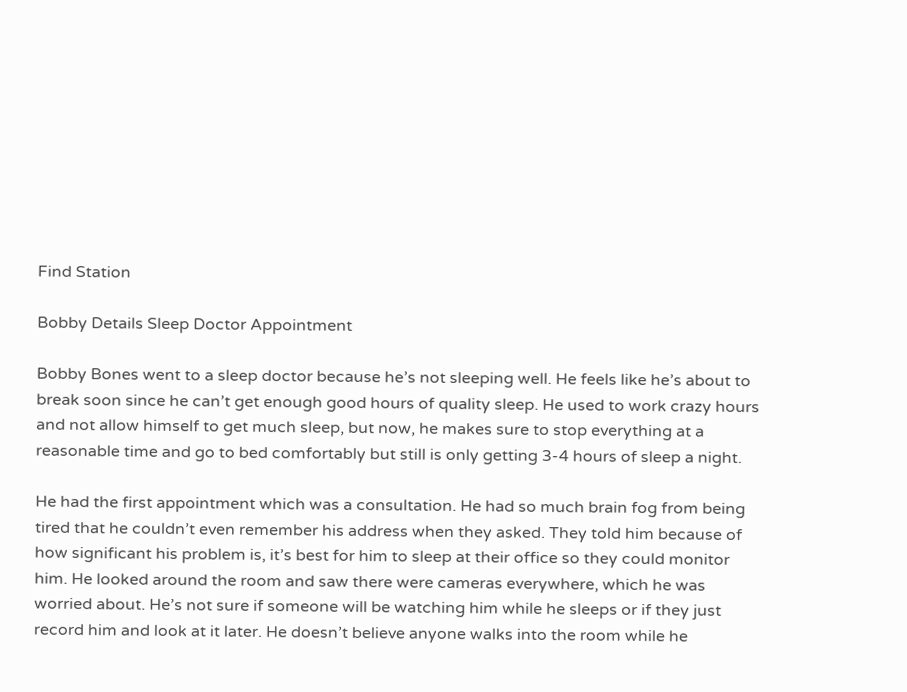Find Station

Bobby Details Sleep Doctor Appointment

Bobby Bones went to a sleep doctor because he’s not sleeping well. He feels like he’s about to break soon since he can’t get enough good hours of quality sleep. He used to work crazy hours and not allow himself to get much sleep, but now, he makes sure to stop everything at a reasonable time and go to bed comfortably but still is only getting 3-4 hours of sleep a night.

He had the first appointment which was a consultation. He had so much brain fog from being tired that he couldn’t even remember his address when they asked. They told him because of how significant his problem is, it’s best for him to sleep at their office so they could monitor him. He looked around the room and saw there were cameras everywhere, which he was worried about. He’s not sure if someone will be watching him while he sleeps or if they just record him and look at it later. He doesn’t believe anyone walks into the room while he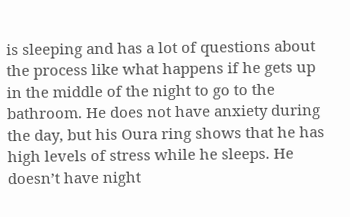is sleeping and has a lot of questions about the process like what happens if he gets up in the middle of the night to go to the bathroom. He does not have anxiety during the day, but his Oura ring shows that he has high levels of stress while he sleeps. He doesn’t have night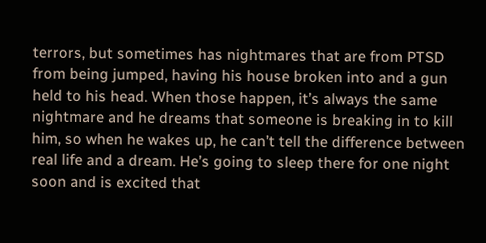terrors, but sometimes has nightmares that are from PTSD from being jumped, having his house broken into and a gun held to his head. When those happen, it’s always the same nightmare and he dreams that someone is breaking in to kill him, so when he wakes up, he can’t tell the difference between real life and a dream. He’s going to sleep there for one night soon and is excited that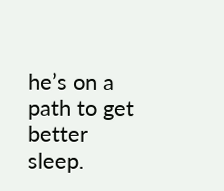he’s on a path to get better sleep.